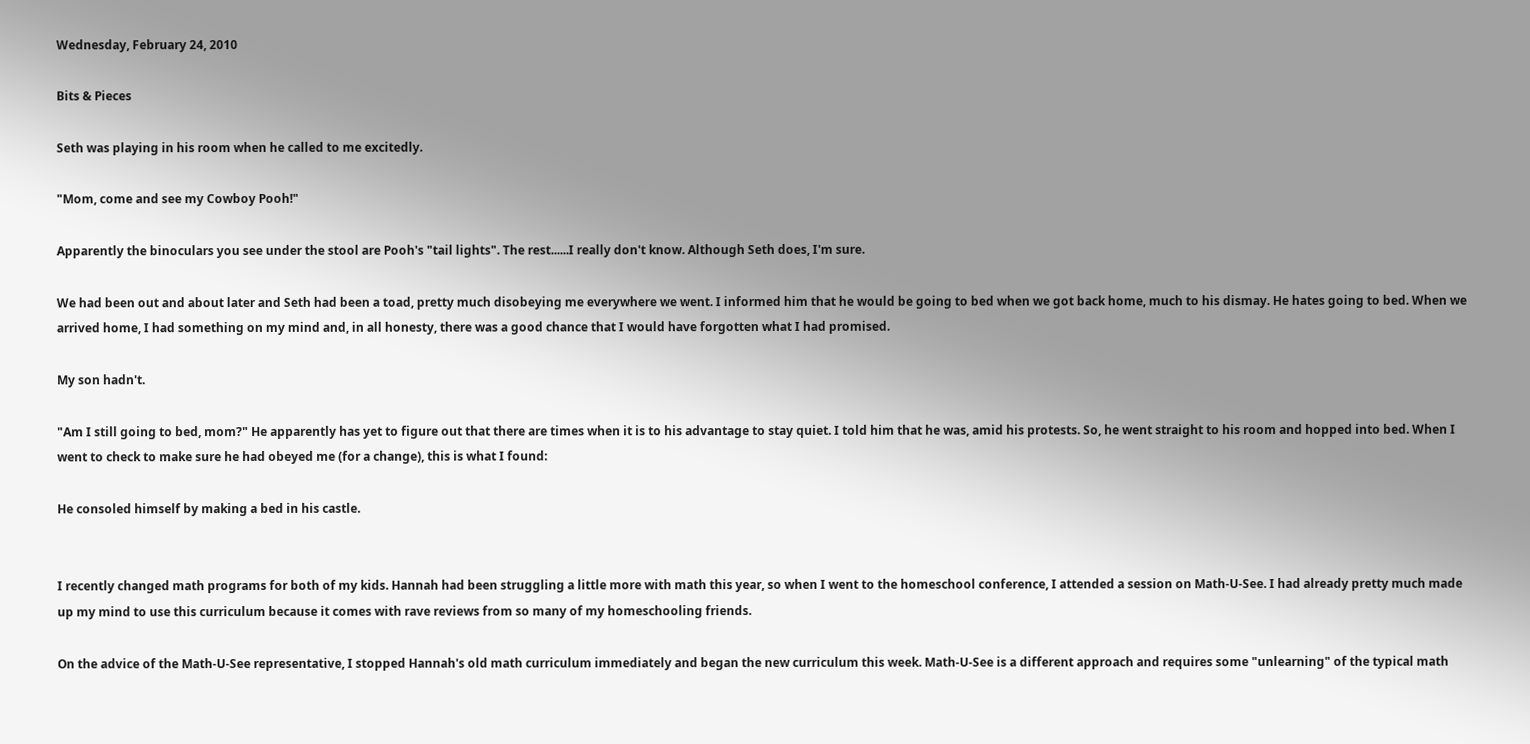Wednesday, February 24, 2010

Bits & Pieces

Seth was playing in his room when he called to me excitedly.

"Mom, come and see my Cowboy Pooh!"

Apparently the binoculars you see under the stool are Pooh's "tail lights". The rest......I really don't know. Although Seth does, I'm sure.

We had been out and about later and Seth had been a toad, pretty much disobeying me everywhere we went. I informed him that he would be going to bed when we got back home, much to his dismay. He hates going to bed. When we arrived home, I had something on my mind and, in all honesty, there was a good chance that I would have forgotten what I had promised.

My son hadn't.

"Am I still going to bed, mom?" He apparently has yet to figure out that there are times when it is to his advantage to stay quiet. I told him that he was, amid his protests. So, he went straight to his room and hopped into bed. When I went to check to make sure he had obeyed me (for a change), this is what I found:

He consoled himself by making a bed in his castle.


I recently changed math programs for both of my kids. Hannah had been struggling a little more with math this year, so when I went to the homeschool conference, I attended a session on Math-U-See. I had already pretty much made up my mind to use this curriculum because it comes with rave reviews from so many of my homeschooling friends.

On the advice of the Math-U-See representative, I stopped Hannah's old math curriculum immediately and began the new curriculum this week. Math-U-See is a different approach and requires some "unlearning" of the typical math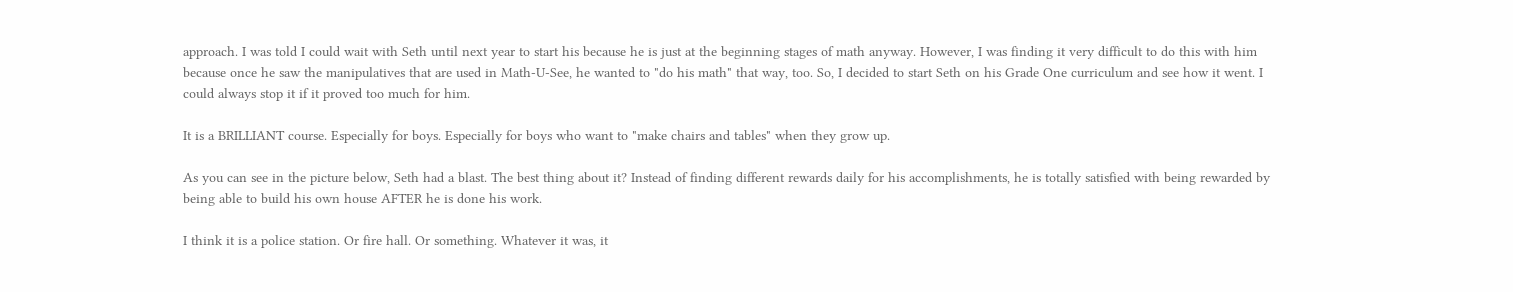approach. I was told I could wait with Seth until next year to start his because he is just at the beginning stages of math anyway. However, I was finding it very difficult to do this with him because once he saw the manipulatives that are used in Math-U-See, he wanted to "do his math" that way, too. So, I decided to start Seth on his Grade One curriculum and see how it went. I could always stop it if it proved too much for him.

It is a BRILLIANT course. Especially for boys. Especially for boys who want to "make chairs and tables" when they grow up.

As you can see in the picture below, Seth had a blast. The best thing about it? Instead of finding different rewards daily for his accomplishments, he is totally satisfied with being rewarded by being able to build his own house AFTER he is done his work.

I think it is a police station. Or fire hall. Or something. Whatever it was, it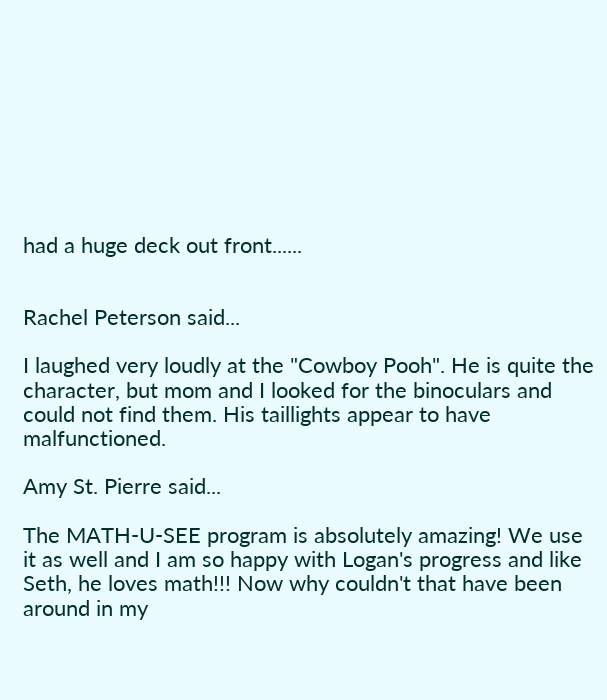had a huge deck out front......


Rachel Peterson said...

I laughed very loudly at the "Cowboy Pooh". He is quite the character, but mom and I looked for the binoculars and could not find them. His taillights appear to have malfunctioned.

Amy St. Pierre said...

The MATH-U-SEE program is absolutely amazing! We use it as well and I am so happy with Logan's progress and like Seth, he loves math!!! Now why couldn't that have been around in my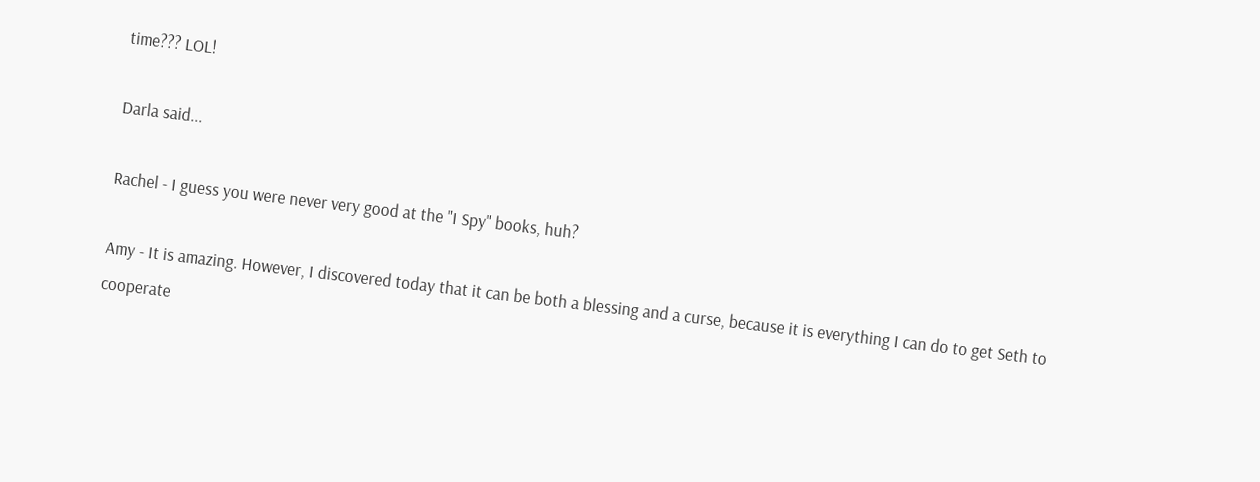time??? LOL!

Darla said...

Rachel - I guess you were never very good at the "I Spy" books, huh?

Amy - It is amazing. However, I discovered today that it can be both a blessing and a curse, because it is everything I can do to get Seth to cooperate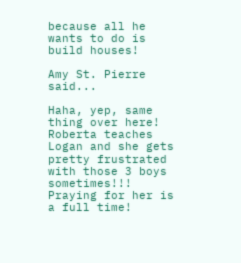because all he wants to do is build houses!

Amy St. Pierre said...

Haha, yep, same thing over here! Roberta teaches Logan and she gets pretty frustrated with those 3 boys sometimes!!! Praying for her is a full time!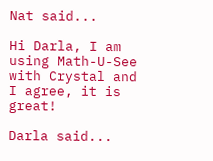Nat said...

Hi Darla, I am using Math-U-See with Crystal and I agree, it is great!

Darla said...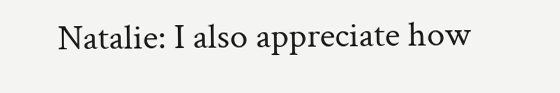Natalie: I also appreciate how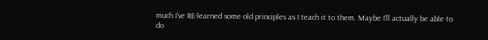much I've RE-learned some old principles as I teach it to them. Maybe I'll actually be able to do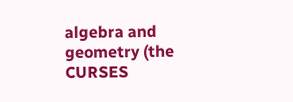algebra and geometry (the CURSES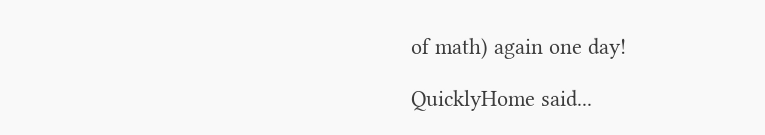of math) again one day!

QuicklyHome said...